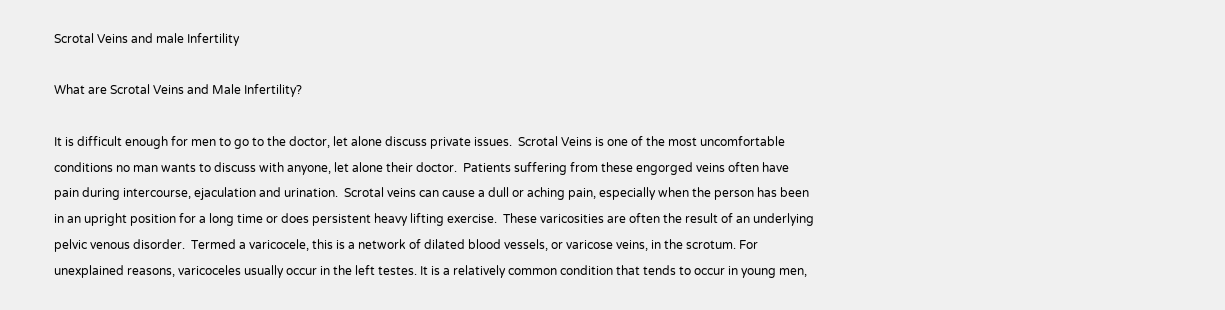Scrotal Veins and male Infertility

What are Scrotal Veins and Male Infertility?

It is difficult enough for men to go to the doctor, let alone discuss private issues.  Scrotal Veins is one of the most uncomfortable conditions no man wants to discuss with anyone, let alone their doctor.  Patients suffering from these engorged veins often have pain during intercourse, ejaculation and urination.  Scrotal veins can cause a dull or aching pain, especially when the person has been in an upright position for a long time or does persistent heavy lifting exercise.  These varicosities are often the result of an underlying pelvic venous disorder.  Termed a varicocele, this is a network of dilated blood vessels, or varicose veins, in the scrotum. For unexplained reasons, varicoceles usually occur in the left testes. It is a relatively common condition that tends to occur in young men,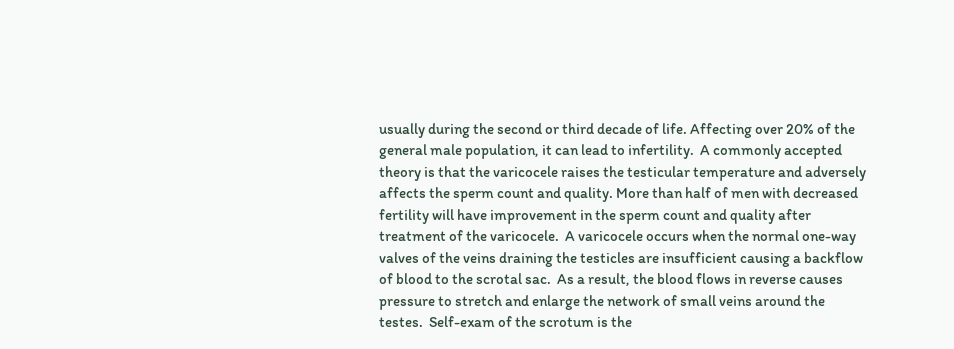usually during the second or third decade of life. Affecting over 20% of the general male population, it can lead to infertility.  A commonly accepted theory is that the varicocele raises the testicular temperature and adversely affects the sperm count and quality. More than half of men with decreased fertility will have improvement in the sperm count and quality after treatment of the varicocele.  A varicocele occurs when the normal one-way valves of the veins draining the testicles are insufficient causing a backflow of blood to the scrotal sac.  As a result, the blood flows in reverse causes pressure to stretch and enlarge the network of small veins around the testes.  Self-exam of the scrotum is the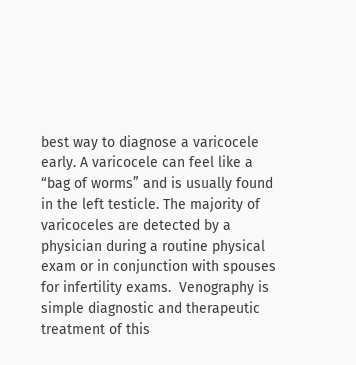best way to diagnose a varicocele early. A varicocele can feel like a “bag of worms” and is usually found in the left testicle. The majority of varicoceles are detected by a physician during a routine physical exam or in conjunction with spouses for infertility exams.  Venography is simple diagnostic and therapeutic treatment of this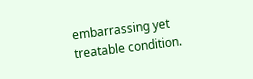embarrassing yet treatable condition.